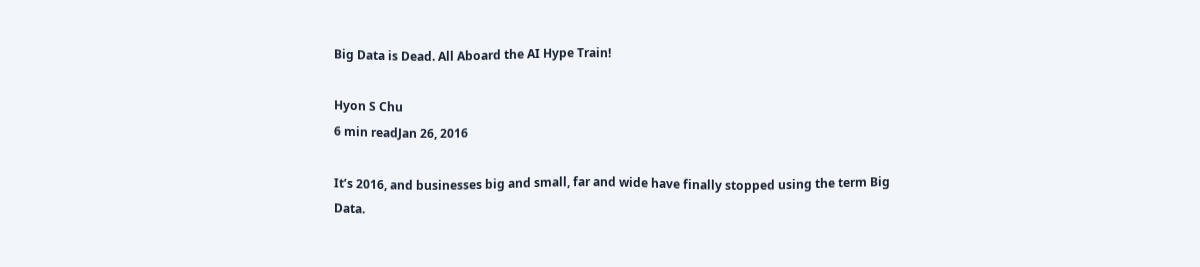Big Data is Dead. All Aboard the AI Hype Train!

Hyon S Chu
6 min readJan 26, 2016

It’s 2016, and businesses big and small, far and wide have finally stopped using the term Big Data.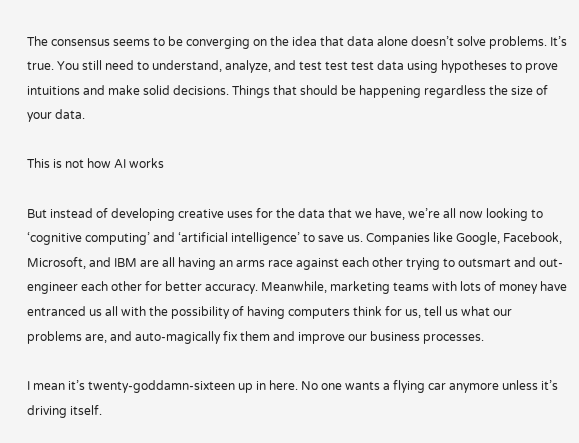The consensus seems to be converging on the idea that data alone doesn’t solve problems. It’s true. You still need to understand, analyze, and test test test data using hypotheses to prove intuitions and make solid decisions. Things that should be happening regardless the size of your data.

This is not how AI works

But instead of developing creative uses for the data that we have, we’re all now looking to ‘cognitive computing’ and ‘artificial intelligence’ to save us. Companies like Google, Facebook, Microsoft, and IBM are all having an arms race against each other trying to outsmart and out-engineer each other for better accuracy. Meanwhile, marketing teams with lots of money have entranced us all with the possibility of having computers think for us, tell us what our problems are, and auto-magically fix them and improve our business processes.

I mean it’s twenty-goddamn-sixteen up in here. No one wants a flying car anymore unless it’s driving itself.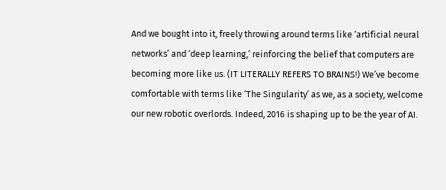And we bought into it, freely throwing around terms like ‘artificial neural networks’ and ‘deep learning,’ reinforcing the belief that computers are becoming more like us. (IT LITERALLY REFERS TO BRAINS!) We’ve become comfortable with terms like ‘The Singularity’ as we, as a society, welcome our new robotic overlords. Indeed, 2016 is shaping up to be the year of AI.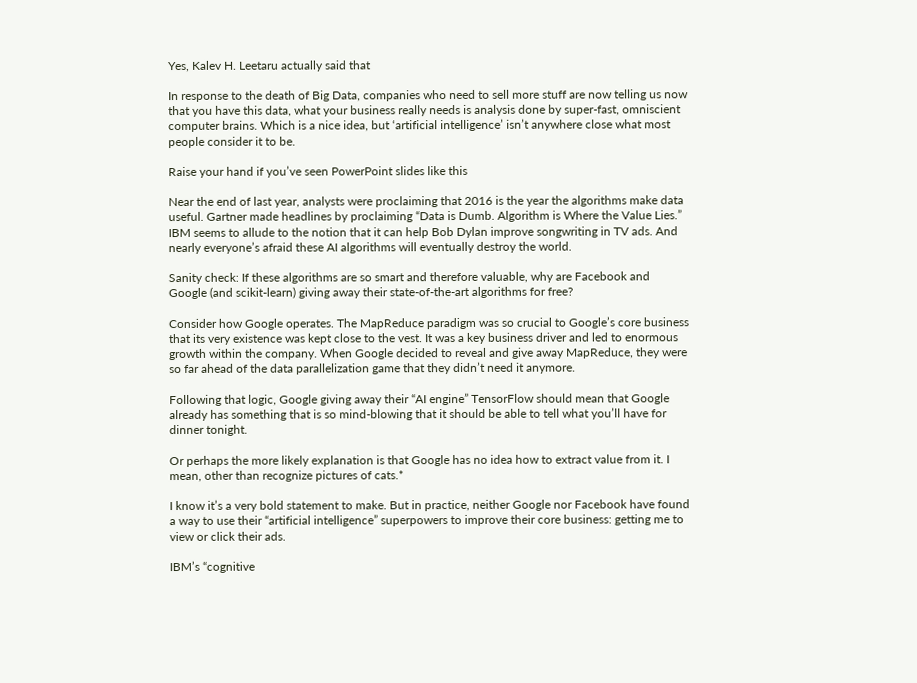Yes, Kalev H. Leetaru actually said that

In response to the death of Big Data, companies who need to sell more stuff are now telling us now that you have this data, what your business really needs is analysis done by super-fast, omniscient computer brains. Which is a nice idea, but ‘artificial intelligence’ isn’t anywhere close what most people consider it to be.

Raise your hand if you’ve seen PowerPoint slides like this

Near the end of last year, analysts were proclaiming that 2016 is the year the algorithms make data useful. Gartner made headlines by proclaiming “Data is Dumb. Algorithm is Where the Value Lies.” IBM seems to allude to the notion that it can help Bob Dylan improve songwriting in TV ads. And nearly everyone’s afraid these AI algorithms will eventually destroy the world.

Sanity check: If these algorithms are so smart and therefore valuable, why are Facebook and Google (and scikit-learn) giving away their state-of-the-art algorithms for free?

Consider how Google operates. The MapReduce paradigm was so crucial to Google’s core business that its very existence was kept close to the vest. It was a key business driver and led to enormous growth within the company. When Google decided to reveal and give away MapReduce, they were so far ahead of the data parallelization game that they didn’t need it anymore.

Following that logic, Google giving away their “AI engine” TensorFlow should mean that Google already has something that is so mind-blowing that it should be able to tell what you’ll have for dinner tonight.

Or perhaps the more likely explanation is that Google has no idea how to extract value from it. I mean, other than recognize pictures of cats.*

I know it’s a very bold statement to make. But in practice, neither Google nor Facebook have found a way to use their “artificial intelligence” superpowers to improve their core business: getting me to view or click their ads.

IBM’s “cognitive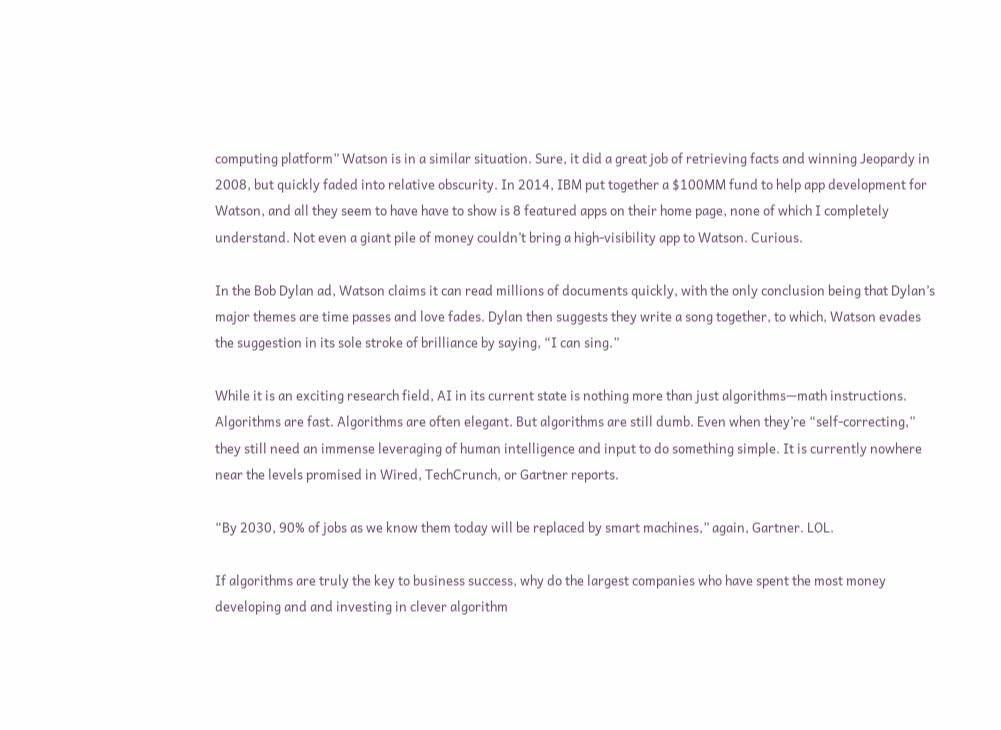computing platform” Watson is in a similar situation. Sure, it did a great job of retrieving facts and winning Jeopardy in 2008, but quickly faded into relative obscurity. In 2014, IBM put together a $100MM fund to help app development for Watson, and all they seem to have have to show is 8 featured apps on their home page, none of which I completely understand. Not even a giant pile of money couldn’t bring a high-visibility app to Watson. Curious.

In the Bob Dylan ad, Watson claims it can read millions of documents quickly, with the only conclusion being that Dylan’s major themes are time passes and love fades. Dylan then suggests they write a song together, to which, Watson evades the suggestion in its sole stroke of brilliance by saying, “I can sing.”

While it is an exciting research field, AI in its current state is nothing more than just algorithms—math instructions. Algorithms are fast. Algorithms are often elegant. But algorithms are still dumb. Even when they’re “self-correcting,” they still need an immense leveraging of human intelligence and input to do something simple. It is currently nowhere near the levels promised in Wired, TechCrunch, or Gartner reports.

“By 2030, 90% of jobs as we know them today will be replaced by smart machines,” again, Gartner. LOL.

If algorithms are truly the key to business success, why do the largest companies who have spent the most money developing and and investing in clever algorithm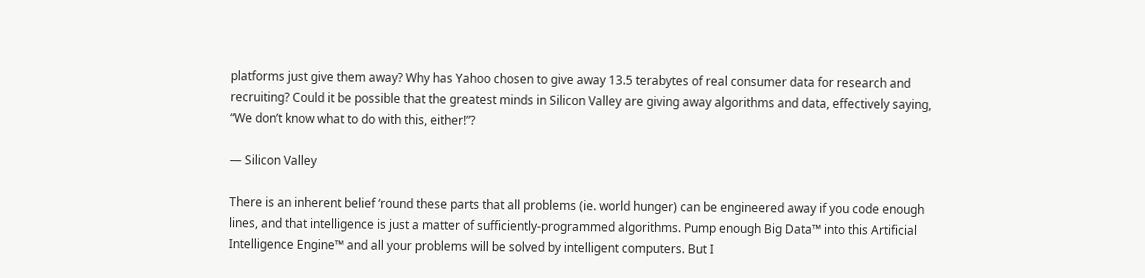platforms just give them away? Why has Yahoo chosen to give away 13.5 terabytes of real consumer data for research and recruiting? Could it be possible that the greatest minds in Silicon Valley are giving away algorithms and data, effectively saying, “We don’t know what to do with this, either!”?

— Silicon Valley

There is an inherent belief ‘round these parts that all problems (ie. world hunger) can be engineered away if you code enough lines, and that intelligence is just a matter of sufficiently-programmed algorithms. Pump enough Big Data™ into this Artificial Intelligence Engine™ and all your problems will be solved by intelligent computers. But I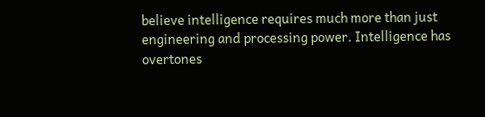believe intelligence requires much more than just engineering and processing power. Intelligence has overtones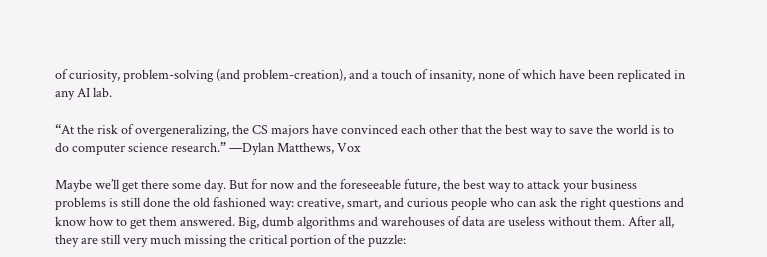of curiosity, problem-solving (and problem-creation), and a touch of insanity, none of which have been replicated in any AI lab.

“At the risk of overgeneralizing, the CS majors have convinced each other that the best way to save the world is to do computer science research.” —Dylan Matthews, Vox

Maybe we’ll get there some day. But for now and the foreseeable future, the best way to attack your business problems is still done the old fashioned way: creative, smart, and curious people who can ask the right questions and know how to get them answered. Big, dumb algorithms and warehouses of data are useless without them. After all, they are still very much missing the critical portion of the puzzle: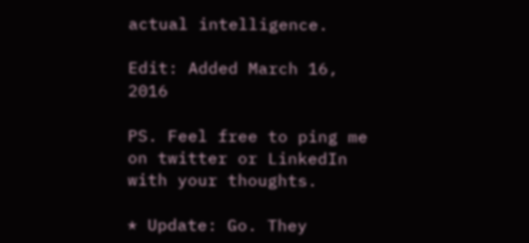actual intelligence.

Edit: Added March 16, 2016

PS. Feel free to ping me on twitter or LinkedIn with your thoughts.

* Update: Go. They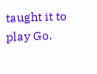taught it to play Go.